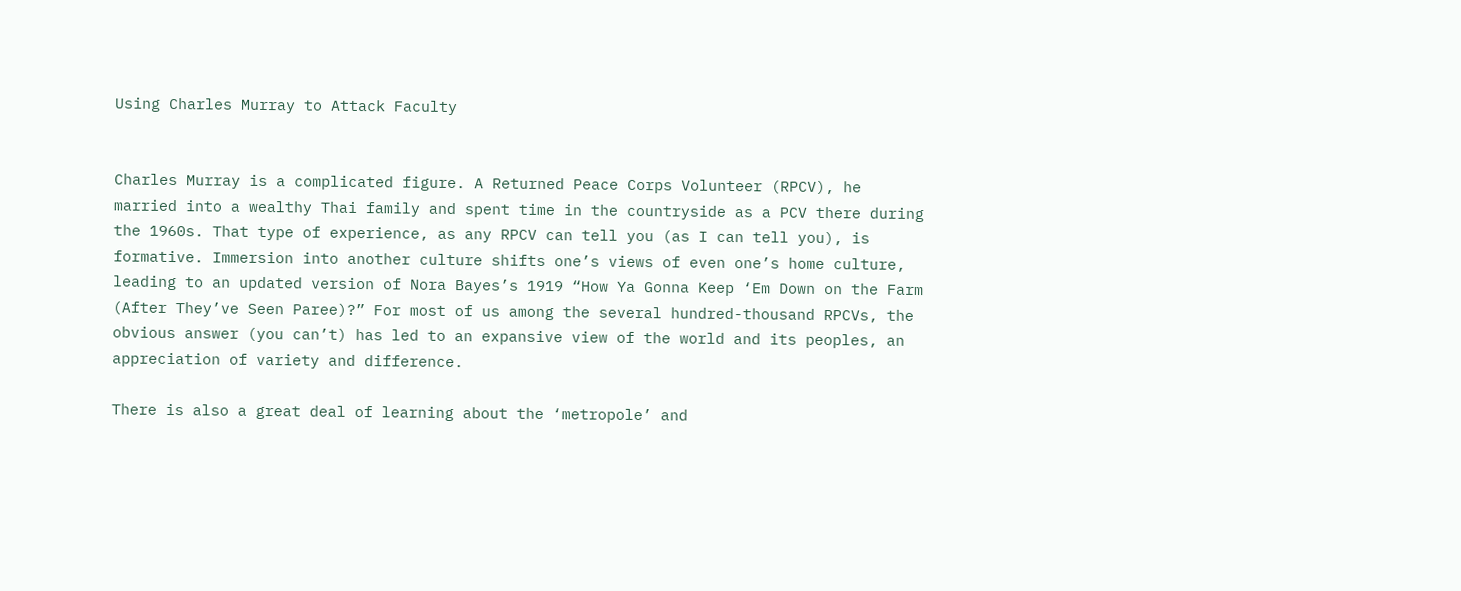Using Charles Murray to Attack Faculty


Charles Murray is a complicated figure. A Returned Peace Corps Volunteer (RPCV), he married into a wealthy Thai family and spent time in the countryside as a PCV there during the 1960s. That type of experience, as any RPCV can tell you (as I can tell you), is formative. Immersion into another culture shifts one’s views of even one’s home culture, leading to an updated version of Nora Bayes’s 1919 “How Ya Gonna Keep ‘Em Down on the Farm (After They’ve Seen Paree)?” For most of us among the several hundred-thousand RPCVs, the obvious answer (you can’t) has led to an expansive view of the world and its peoples, an appreciation of variety and difference.

There is also a great deal of learning about the ‘metropole’ and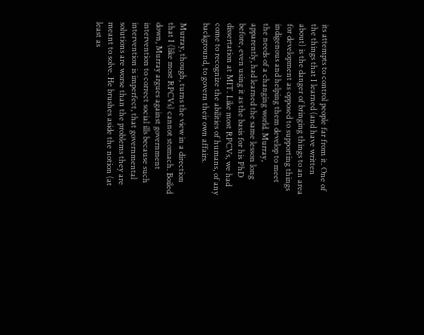its attempts to control people far from it. One of the things that I learned (and have written about) is the danger of bringing things to an area for development as opposed to supporting things indigenous and helping them develop to meet the needs of a changing world. Murray, apparently, had learned the same lesson long before, even using it as the basis for his PhD dissertation at MIT. Like most RPCVs, we had come to recognize the abilities of humans, of any background, to govern their own affairs.

Murray, though, turns the view in a direction that I (like most RPCVs) cannot stomach. Boiled down, Murray argues against government intervention to correct social ills because such intervention is imperfect, that governmental solutions are worse than the problems they are meant to solve. He brushes aside the notion (at least as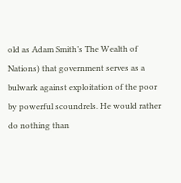old as Adam Smith’s The Wealth of Nations) that government serves as a bulwark against exploitation of the poor by powerful scoundrels. He would rather do nothing than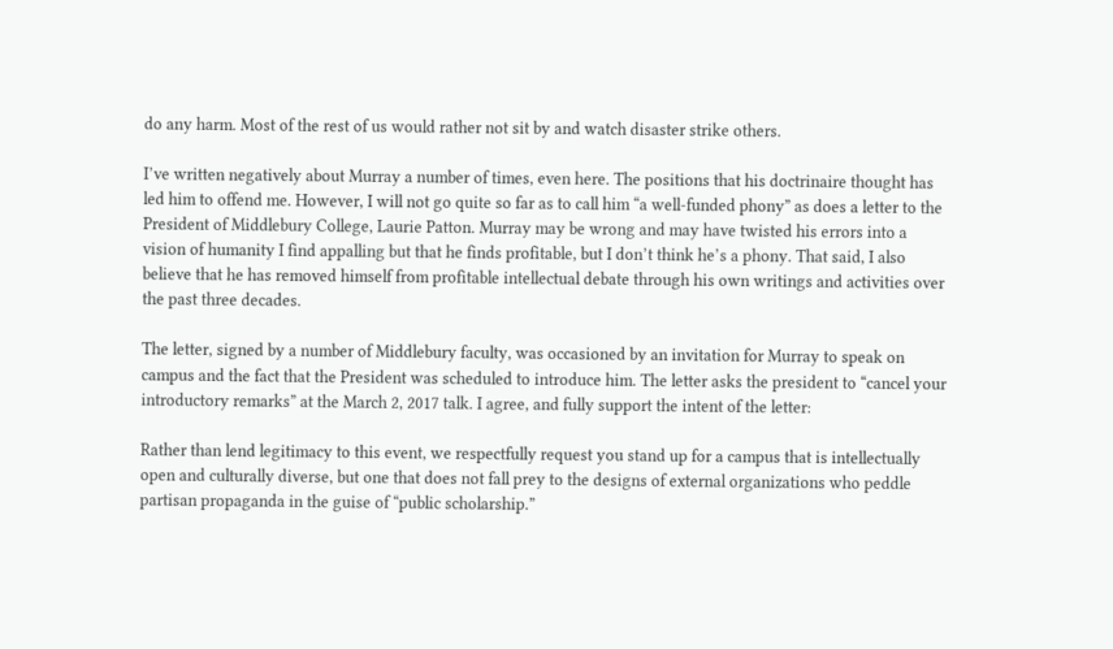do any harm. Most of the rest of us would rather not sit by and watch disaster strike others.

I’ve written negatively about Murray a number of times, even here. The positions that his doctrinaire thought has led him to offend me. However, I will not go quite so far as to call him “a well-funded phony” as does a letter to the President of Middlebury College, Laurie Patton. Murray may be wrong and may have twisted his errors into a vision of humanity I find appalling but that he finds profitable, but I don’t think he’s a phony. That said, I also believe that he has removed himself from profitable intellectual debate through his own writings and activities over the past three decades.

The letter, signed by a number of Middlebury faculty, was occasioned by an invitation for Murray to speak on campus and the fact that the President was scheduled to introduce him. The letter asks the president to “cancel your introductory remarks” at the March 2, 2017 talk. I agree, and fully support the intent of the letter:

Rather than lend legitimacy to this event, we respectfully request you stand up for a campus that is intellectually open and culturally diverse, but one that does not fall prey to the designs of external organizations who peddle partisan propaganda in the guise of “public scholarship.”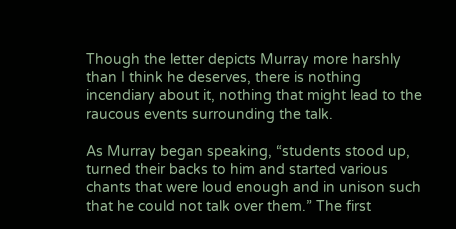Though the letter depicts Murray more harshly than I think he deserves, there is nothing incendiary about it, nothing that might lead to the raucous events surrounding the talk.

As Murray began speaking, “students stood up, turned their backs to him and started various chants that were loud enough and in unison such that he could not talk over them.” The first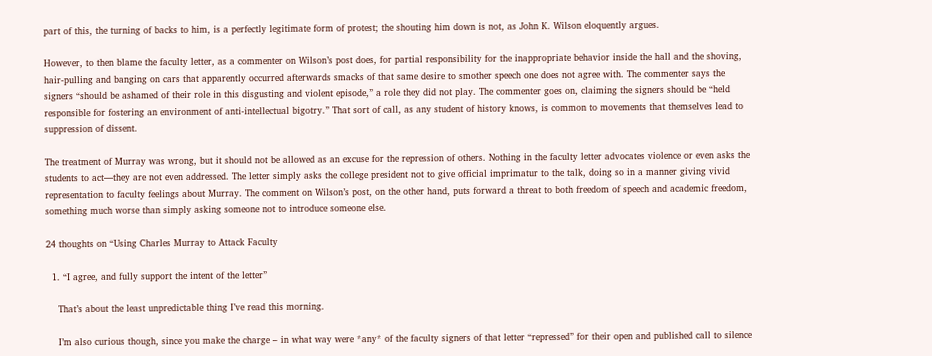part of this, the turning of backs to him, is a perfectly legitimate form of protest; the shouting him down is not, as John K. Wilson eloquently argues.

However, to then blame the faculty letter, as a commenter on Wilson’s post does, for partial responsibility for the inappropriate behavior inside the hall and the shoving, hair-pulling and banging on cars that apparently occurred afterwards smacks of that same desire to smother speech one does not agree with. The commenter says the signers “should be ashamed of their role in this disgusting and violent episode,” a role they did not play. The commenter goes on, claiming the signers should be “held responsible for fostering an environment of anti-intellectual bigotry.” That sort of call, as any student of history knows, is common to movements that themselves lead to suppression of dissent.

The treatment of Murray was wrong, but it should not be allowed as an excuse for the repression of others. Nothing in the faculty letter advocates violence or even asks the students to act—they are not even addressed. The letter simply asks the college president not to give official imprimatur to the talk, doing so in a manner giving vivid representation to faculty feelings about Murray. The comment on Wilson’s post, on the other hand, puts forward a threat to both freedom of speech and academic freedom, something much worse than simply asking someone not to introduce someone else.

24 thoughts on “Using Charles Murray to Attack Faculty

  1. “I agree, and fully support the intent of the letter”

    That’s about the least unpredictable thing I’ve read this morning.

    I’m also curious though, since you make the charge – in what way were *any* of the faculty signers of that letter “repressed” for their open and published call to silence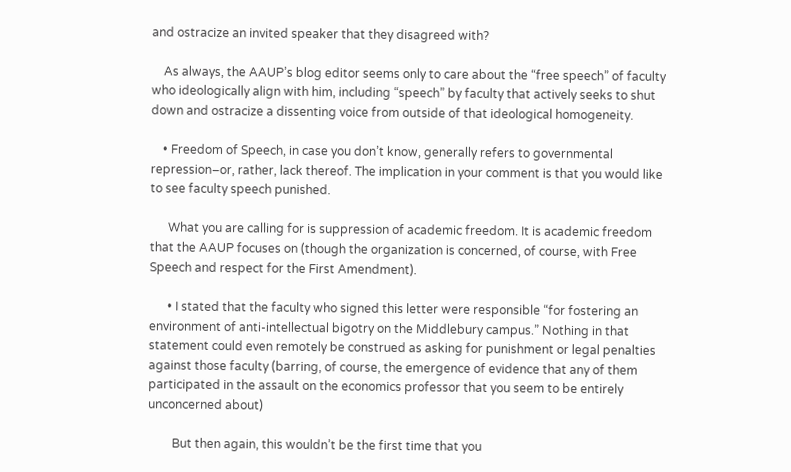and ostracize an invited speaker that they disagreed with?

    As always, the AAUP’s blog editor seems only to care about the “free speech” of faculty who ideologically align with him, including “speech” by faculty that actively seeks to shut down and ostracize a dissenting voice from outside of that ideological homogeneity.

    • Freedom of Speech, in case you don’t know, generally refers to governmental repression–or, rather, lack thereof. The implication in your comment is that you would like to see faculty speech punished.

      What you are calling for is suppression of academic freedom. It is academic freedom that the AAUP focuses on (though the organization is concerned, of course, with Free Speech and respect for the First Amendment).

      • I stated that the faculty who signed this letter were responsible “for fostering an environment of anti-intellectual bigotry on the Middlebury campus.” Nothing in that statement could even remotely be construed as asking for punishment or legal penalties against those faculty (barring, of course, the emergence of evidence that any of them participated in the assault on the economics professor that you seem to be entirely unconcerned about)

        But then again, this wouldn’t be the first time that you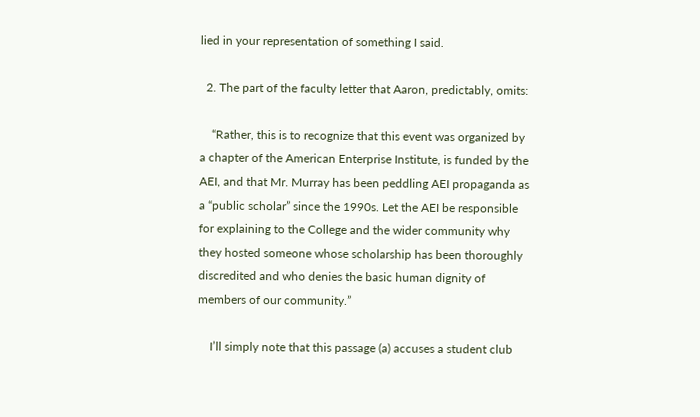lied in your representation of something I said.

  2. The part of the faculty letter that Aaron, predictably, omits:

    “Rather, this is to recognize that this event was organized by a chapter of the American Enterprise Institute, is funded by the AEI, and that Mr. Murray has been peddling AEI propaganda as a “public scholar” since the 1990s. Let the AEI be responsible for explaining to the College and the wider community why they hosted someone whose scholarship has been thoroughly discredited and who denies the basic human dignity of members of our community.”

    I’ll simply note that this passage (a) accuses a student club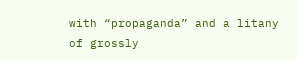with “propaganda” and a litany of grossly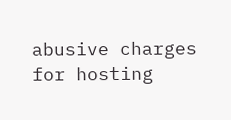abusive charges for hosting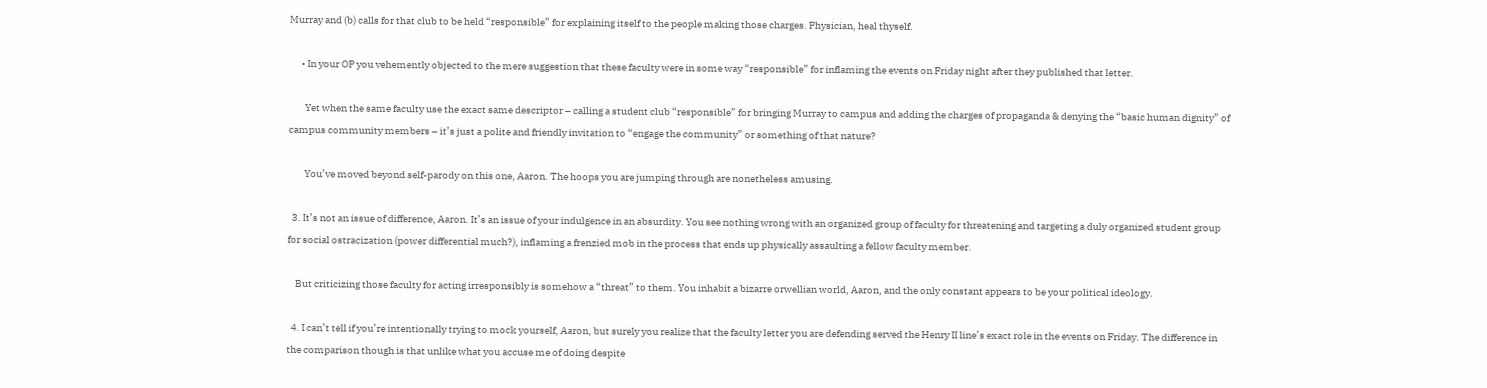Murray and (b) calls for that club to be held “responsible” for explaining itself to the people making those charges. Physician, heal thyself.

      • In your OP you vehemently objected to the mere suggestion that these faculty were in some way “responsible” for inflaming the events on Friday night after they published that letter.

        Yet when the same faculty use the exact same descriptor – calling a student club “responsible” for bringing Murray to campus and adding the charges of propaganda & denying the “basic human dignity” of campus community members – it’s just a polite and friendly invitation to “engage the community” or something of that nature?

        You’ve moved beyond self-parody on this one, Aaron. The hoops you are jumping through are nonetheless amusing.

  3. It’s not an issue of difference, Aaron. It’s an issue of your indulgence in an absurdity. You see nothing wrong with an organized group of faculty for threatening and targeting a duly organized student group for social ostracization (power differential much?), inflaming a frenzied mob in the process that ends up physically assaulting a fellow faculty member.

    But criticizing those faculty for acting irresponsibly is somehow a “threat” to them. You inhabit a bizarre orwellian world, Aaron, and the only constant appears to be your political ideology.

  4. I can’t tell if you’re intentionally trying to mock yourself, Aaron, but surely you realize that the faculty letter you are defending served the Henry II line’s exact role in the events on Friday. The difference in the comparison though is that unlike what you accuse me of doing despite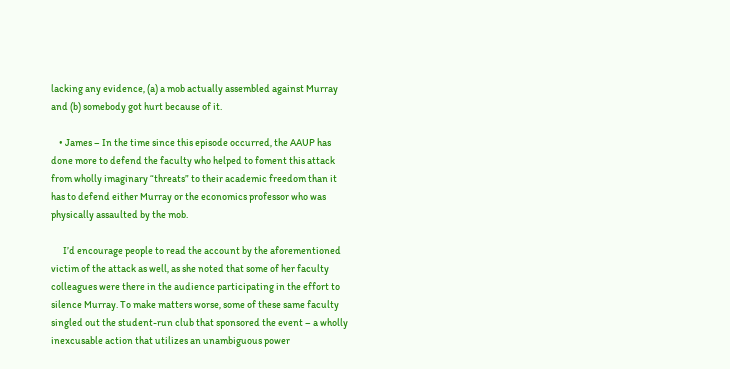lacking any evidence, (a) a mob actually assembled against Murray and (b) somebody got hurt because of it.

    • James – In the time since this episode occurred, the AAUP has done more to defend the faculty who helped to foment this attack from wholly imaginary “threats” to their academic freedom than it has to defend either Murray or the economics professor who was physically assaulted by the mob.

      I’d encourage people to read the account by the aforementioned victim of the attack as well, as she noted that some of her faculty colleagues were there in the audience participating in the effort to silence Murray. To make matters worse, some of these same faculty singled out the student-run club that sponsored the event – a wholly inexcusable action that utilizes an unambiguous power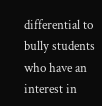differential to bully students who have an interest in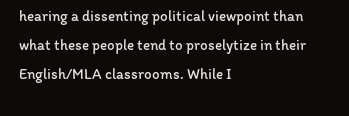hearing a dissenting political viewpoint than what these people tend to proselytize in their English/MLA classrooms. While I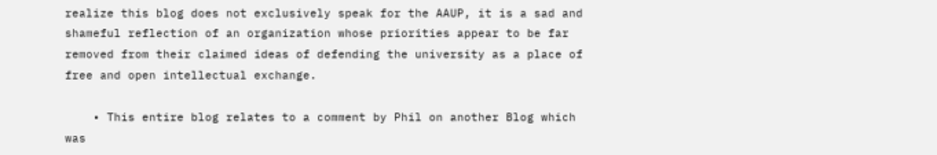realize this blog does not exclusively speak for the AAUP, it is a sad and shameful reflection of an organization whose priorities appear to be far removed from their claimed ideas of defending the university as a place of free and open intellectual exchange.

    • This entire blog relates to a comment by Phil on another Blog which was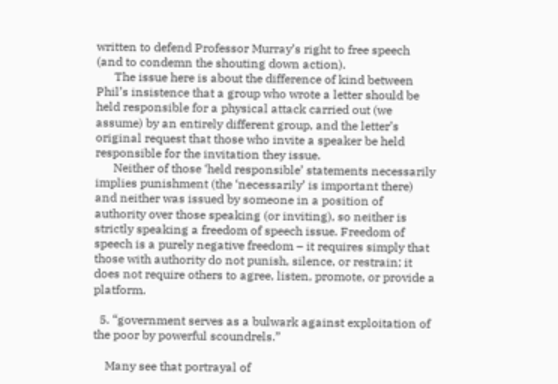written to defend Professor Murray’s right to free speech (and to condemn the shouting down action).
      The issue here is about the difference of kind between Phil’s insistence that a group who wrote a letter should be held responsible for a physical attack carried out (we assume) by an entirely different group, and the letter’s original request that those who invite a speaker be held responsible for the invitation they issue.
      Neither of those ‘held responsible’ statements necessarily implies punishment (the ‘necessarily’ is important there) and neither was issued by someone in a position of authority over those speaking (or inviting), so neither is strictly speaking a freedom of speech issue. Freedom of speech is a purely negative freedom – it requires simply that those with authority do not punish, silence, or restrain; it does not require others to agree, listen, promote, or provide a platform.

  5. “government serves as a bulwark against exploitation of the poor by powerful scoundrels.”

    Many see that portrayal of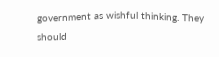government as wishful thinking. They should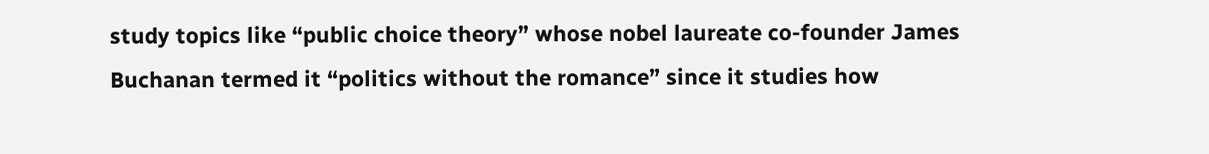study topics like “public choice theory” whose nobel laureate co-founder James Buchanan termed it “politics without the romance” since it studies how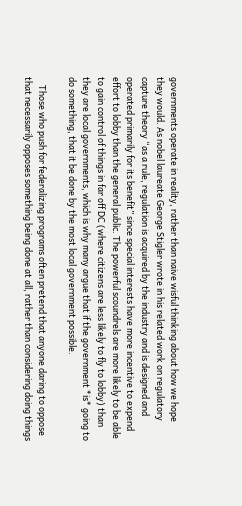governments operate in reality, rather than naive wisful thinking about how we hope they would. As nobel laureate George Stigler wrote in his related work on regulatory capture theory “as a rule, regulation is acquired by the industry and is designed and operated primarily for its benefit” since special interests have more incentive to expend effort to lobby than the general public. The powerful scoundrels are more likely to be able to gain control of things in far off DC (where citizens are less likely to fly to lobby) than they are local governments, which is why many argue that if the government *is* going to do something, that it be done by the most local government possible.

    Those who push for federalizing programs often pretend that anyone daring to oppose that necessarily opposes something being done at all, rather than considering doing things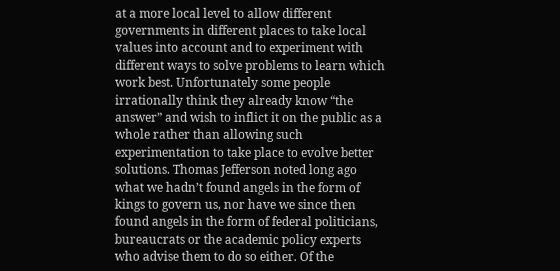at a more local level to allow different governments in different places to take local values into account and to experiment with different ways to solve problems to learn which work best. Unfortunately some people irrationally think they already know “the answer” and wish to inflict it on the public as a whole rather than allowing such experimentation to take place to evolve better solutions. Thomas Jefferson noted long ago what we hadn’t found angels in the form of kings to govern us, nor have we since then found angels in the form of federal politicians, bureaucrats or the academic policy experts who advise them to do so either. Of the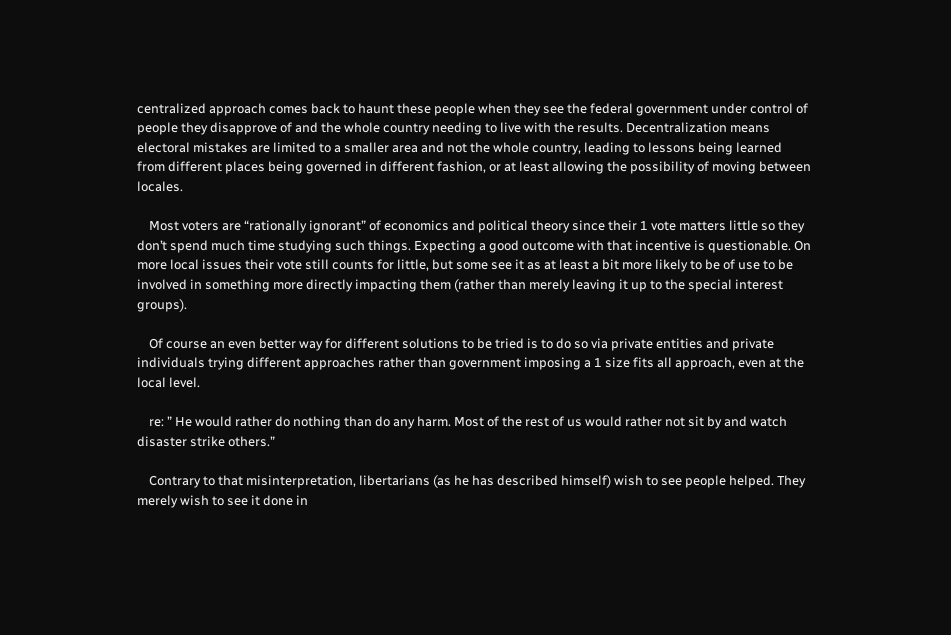centralized approach comes back to haunt these people when they see the federal government under control of people they disapprove of and the whole country needing to live with the results. Decentralization means electoral mistakes are limited to a smaller area and not the whole country, leading to lessons being learned from different places being governed in different fashion, or at least allowing the possibility of moving between locales.

    Most voters are “rationally ignorant” of economics and political theory since their 1 vote matters little so they don’t spend much time studying such things. Expecting a good outcome with that incentive is questionable. On more local issues their vote still counts for little, but some see it as at least a bit more likely to be of use to be involved in something more directly impacting them (rather than merely leaving it up to the special interest groups).

    Of course an even better way for different solutions to be tried is to do so via private entities and private individuals trying different approaches rather than government imposing a 1 size fits all approach, even at the local level.

    re: ” He would rather do nothing than do any harm. Most of the rest of us would rather not sit by and watch disaster strike others.”

    Contrary to that misinterpretation, libertarians (as he has described himself) wish to see people helped. They merely wish to see it done in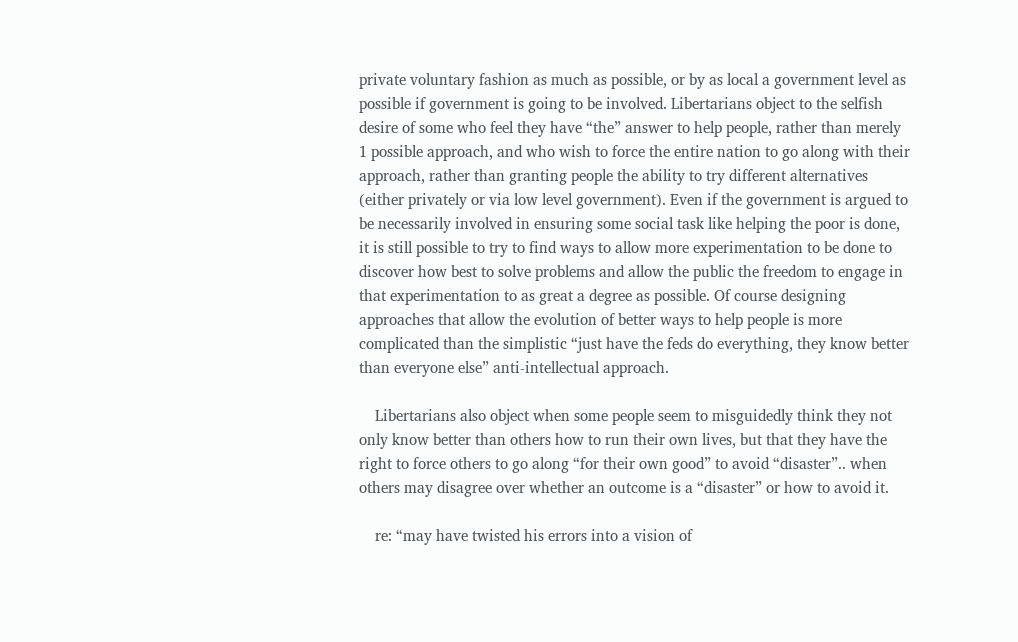private voluntary fashion as much as possible, or by as local a government level as possible if government is going to be involved. Libertarians object to the selfish desire of some who feel they have “the” answer to help people, rather than merely 1 possible approach, and who wish to force the entire nation to go along with their approach, rather than granting people the ability to try different alternatives (either privately or via low level government). Even if the government is argued to be necessarily involved in ensuring some social task like helping the poor is done, it is still possible to try to find ways to allow more experimentation to be done to discover how best to solve problems and allow the public the freedom to engage in that experimentation to as great a degree as possible. Of course designing approaches that allow the evolution of better ways to help people is more complicated than the simplistic “just have the feds do everything, they know better than everyone else” anti-intellectual approach.

    Libertarians also object when some people seem to misguidedly think they not only know better than others how to run their own lives, but that they have the right to force others to go along “for their own good” to avoid “disaster”.. when others may disagree over whether an outcome is a “disaster” or how to avoid it.

    re: “may have twisted his errors into a vision of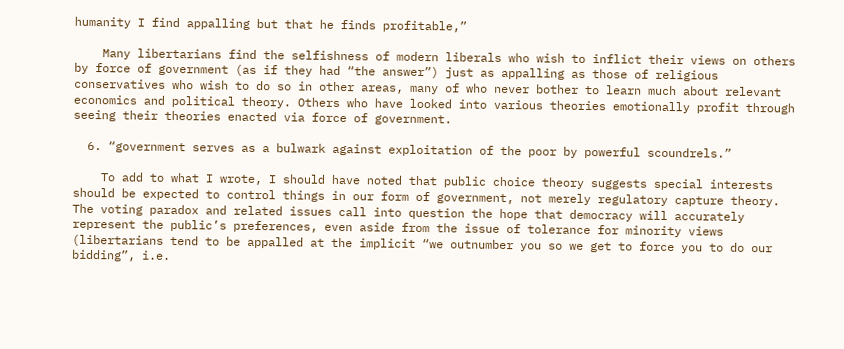humanity I find appalling but that he finds profitable,”

    Many libertarians find the selfishness of modern liberals who wish to inflict their views on others by force of government (as if they had “the answer”) just as appalling as those of religious conservatives who wish to do so in other areas, many of who never bother to learn much about relevant economics and political theory. Others who have looked into various theories emotionally profit through seeing their theories enacted via force of government.

  6. “government serves as a bulwark against exploitation of the poor by powerful scoundrels.”

    To add to what I wrote, I should have noted that public choice theory suggests special interests should be expected to control things in our form of government, not merely regulatory capture theory. The voting paradox and related issues call into question the hope that democracy will accurately represent the public’s preferences, even aside from the issue of tolerance for minority views (libertarians tend to be appalled at the implicit “we outnumber you so we get to force you to do our bidding”, i.e.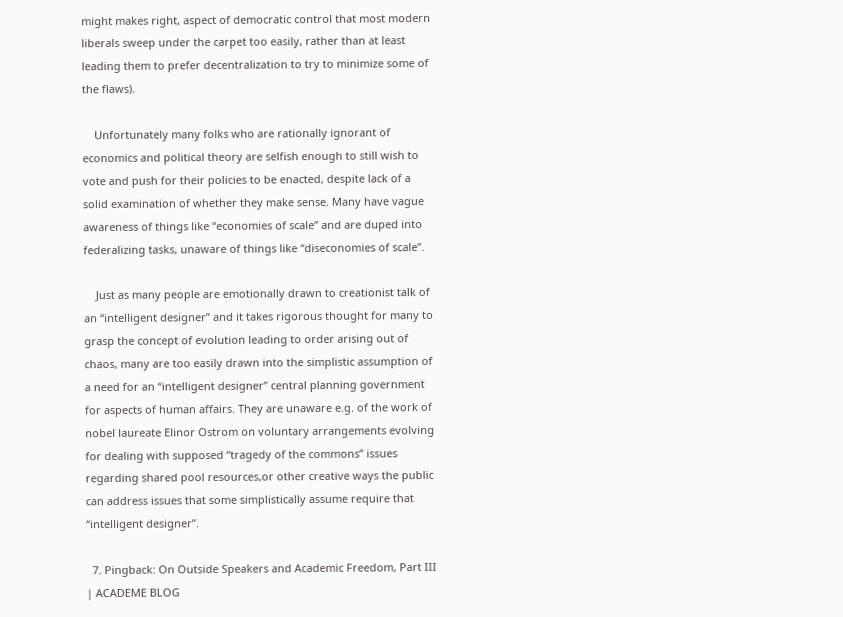might makes right, aspect of democratic control that most modern liberals sweep under the carpet too easily, rather than at least leading them to prefer decentralization to try to minimize some of the flaws).

    Unfortunately many folks who are rationally ignorant of economics and political theory are selfish enough to still wish to vote and push for their policies to be enacted, despite lack of a solid examination of whether they make sense. Many have vague awareness of things like “economies of scale” and are duped into federalizing tasks, unaware of things like “diseconomies of scale”.

    Just as many people are emotionally drawn to creationist talk of an “intelligent designer” and it takes rigorous thought for many to grasp the concept of evolution leading to order arising out of chaos, many are too easily drawn into the simplistic assumption of a need for an “intelligent designer” central planning government for aspects of human affairs. They are unaware e.g. of the work of nobel laureate Elinor Ostrom on voluntary arrangements evolving for dealing with supposed “tragedy of the commons” issues regarding shared pool resources,or other creative ways the public can address issues that some simplistically assume require that “intelligent designer”.

  7. Pingback: On Outside Speakers and Academic Freedom, Part III | ACADEME BLOG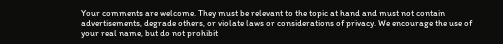Your comments are welcome. They must be relevant to the topic at hand and must not contain advertisements, degrade others, or violate laws or considerations of privacy. We encourage the use of your real name, but do not prohibit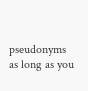pseudonyms as long as you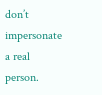don’t impersonate a real person.